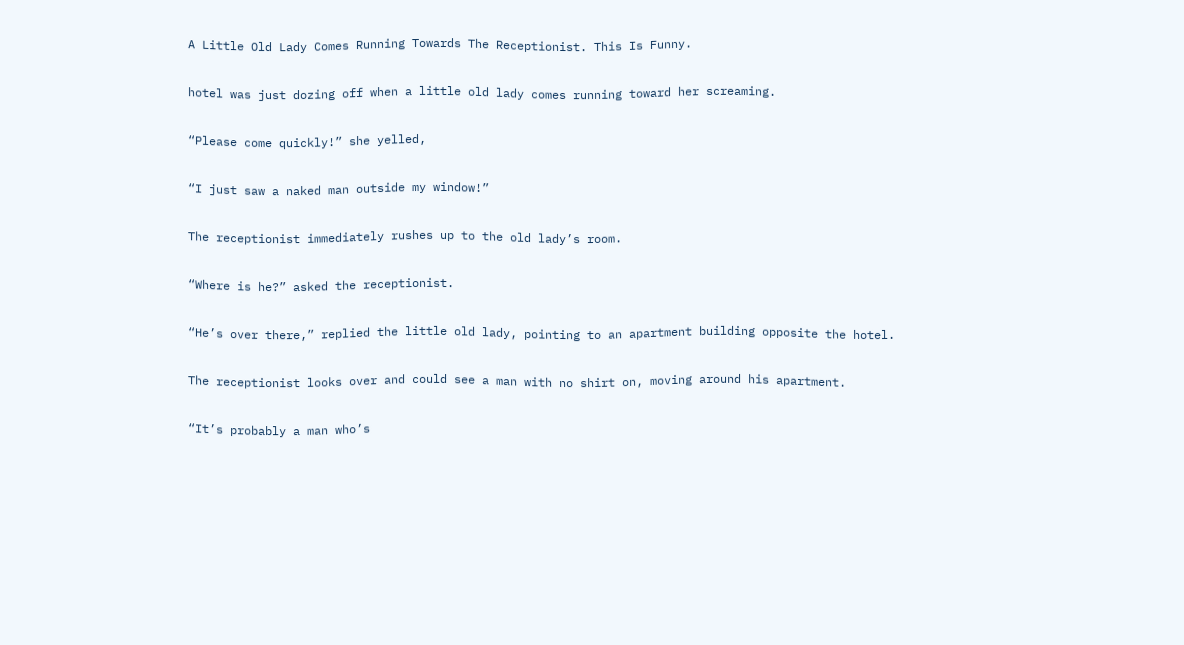A Little Old Lady Comes Running Towards The Receptionist. This Is Funny.

hotel was just dozing off when a little old lady comes running toward her screaming.

“Please come quickly!” she yelled,

“I just saw a naked man outside my window!”

The receptionist immediately rushes up to the old lady’s room.

“Where is he?” asked the receptionist.

“He’s over there,” replied the little old lady, pointing to an apartment building opposite the hotel.

The receptionist looks over and could see a man with no shirt on, moving around his apartment.

“It’s probably a man who’s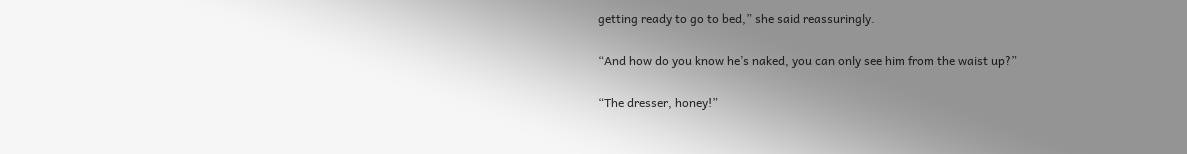getting ready to go to bed,” she said reassuringly.

“And how do you know he’s naked, you can only see him from the waist up?”

“The dresser, honey!”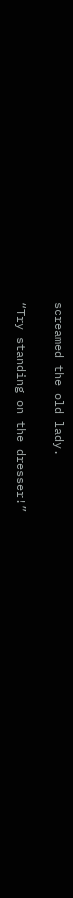screamed the old lady.

“Try standing on the dresser!”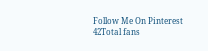Follow Me On Pinterest
42Total fans